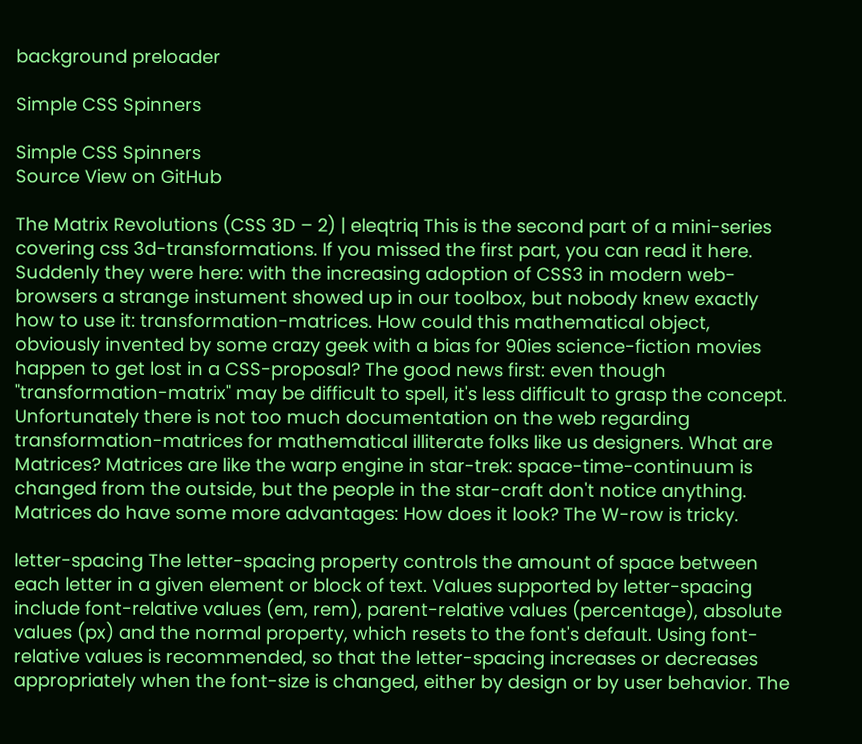background preloader

Simple CSS Spinners

Simple CSS Spinners
Source View on GitHub

The Matrix Revolutions (CSS 3D – 2) | eleqtriq This is the second part of a mini-series covering css 3d-transformations. If you missed the first part, you can read it here. Suddenly they were here: with the increasing adoption of CSS3 in modern web-browsers a strange instument showed up in our toolbox, but nobody knew exactly how to use it: transformation-matrices. How could this mathematical object, obviously invented by some crazy geek with a bias for 90ies science-fiction movies happen to get lost in a CSS-proposal? The good news first: even though "transformation-matrix" may be difficult to spell, it's less difficult to grasp the concept. Unfortunately there is not too much documentation on the web regarding transformation-matrices for mathematical illiterate folks like us designers. What are Matrices? Matrices are like the warp engine in star-trek: space-time-continuum is changed from the outside, but the people in the star-craft don't notice anything. Matrices do have some more advantages: How does it look? The W-row is tricky.

letter-spacing The letter-spacing property controls the amount of space between each letter in a given element or block of text. Values supported by letter-spacing include font-relative values (em, rem), parent-relative values (percentage), absolute values (px) and the normal property, which resets to the font's default. Using font-relative values is recommended, so that the letter-spacing increases or decreases appropriately when the font-size is changed, either by design or by user behavior. The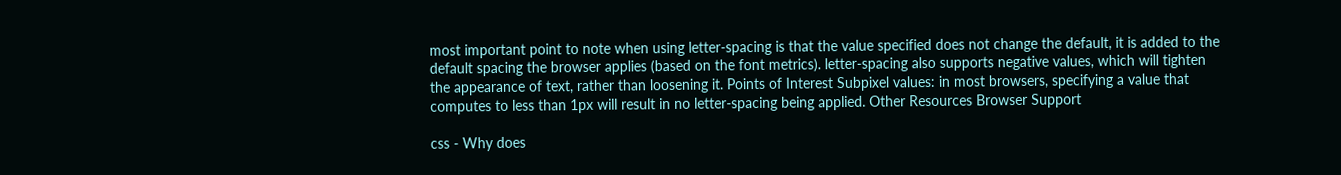most important point to note when using letter-spacing is that the value specified does not change the default, it is added to the default spacing the browser applies (based on the font metrics). letter-spacing also supports negative values, which will tighten the appearance of text, rather than loosening it. Points of Interest Subpixel values: in most browsers, specifying a value that computes to less than 1px will result in no letter-spacing being applied. Other Resources Browser Support

css - Why does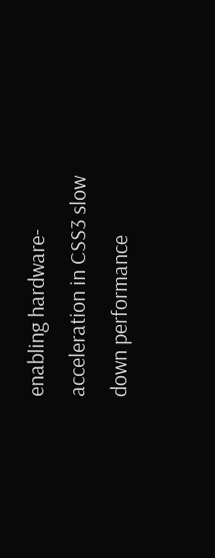enabling hardware-acceleration in CSS3 slow down performance